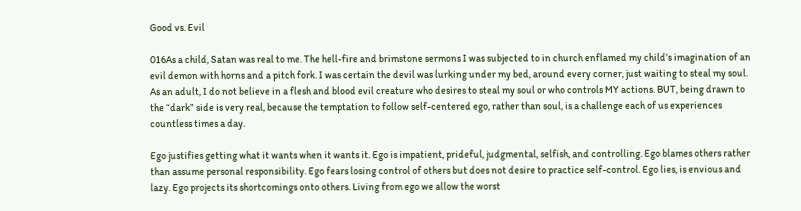Good vs. Evil

016As a child, Satan was real to me. The hell-fire and brimstone sermons I was subjected to in church enflamed my child’s imagination of an evil demon with horns and a pitch fork. I was certain the devil was lurking under my bed, around every corner, just waiting to steal my soul. As an adult, I do not believe in a flesh and blood evil creature who desires to steal my soul or who controls MY actions. BUT, being drawn to the “dark” side is very real, because the temptation to follow self-centered ego, rather than soul, is a challenge each of us experiences countless times a day.

Ego justifies getting what it wants when it wants it. Ego is impatient, prideful, judgmental, selfish, and controlling. Ego blames others rather than assume personal responsibility. Ego fears losing control of others but does not desire to practice self-control. Ego lies, is envious and lazy. Ego projects its shortcomings onto others. Living from ego we allow the worst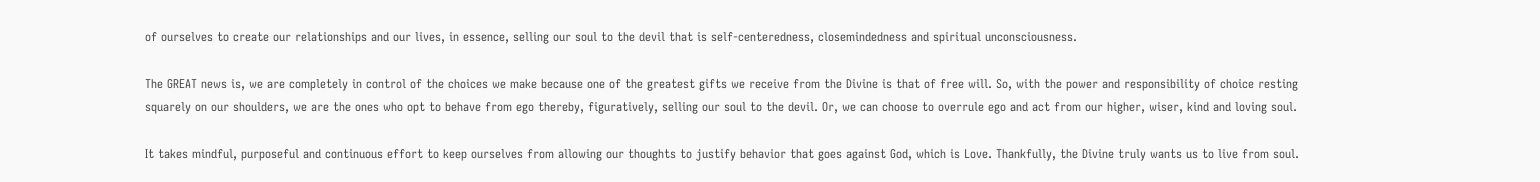of ourselves to create our relationships and our lives, in essence, selling our soul to the devil that is self-centeredness, closemindedness and spiritual unconsciousness.

The GREAT news is, we are completely in control of the choices we make because one of the greatest gifts we receive from the Divine is that of free will. So, with the power and responsibility of choice resting squarely on our shoulders, we are the ones who opt to behave from ego thereby, figuratively, selling our soul to the devil. Or, we can choose to overrule ego and act from our higher, wiser, kind and loving soul.

It takes mindful, purposeful and continuous effort to keep ourselves from allowing our thoughts to justify behavior that goes against God, which is Love. Thankfully, the Divine truly wants us to live from soul.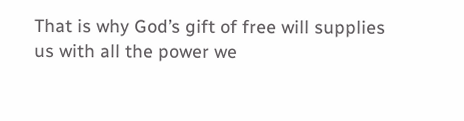That is why God’s gift of free will supplies us with all the power we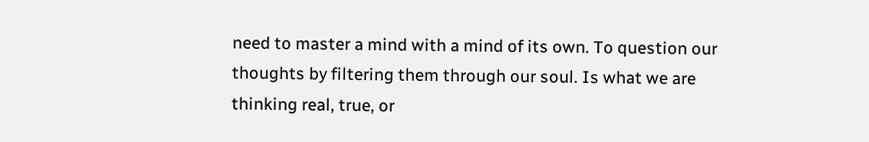need to master a mind with a mind of its own. To question our thoughts by filtering them through our soul. Is what we are thinking real, true, or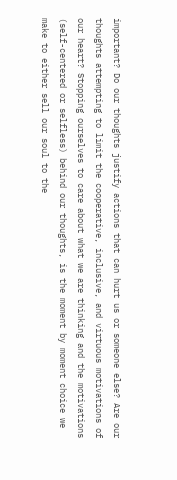important? Do our thoughts justify actions that can hurt us or someone else? Are our thoughts attempting to limit the cooperative, inclusive, and virtuous motivations of our heart? Stopping ourselves to care about what we are thinking and the motivations (self-centered or selfless) behind our thoughts, is the moment by moment choice we make to either sell our soul to the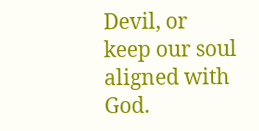Devil, or keep our soul aligned with God.